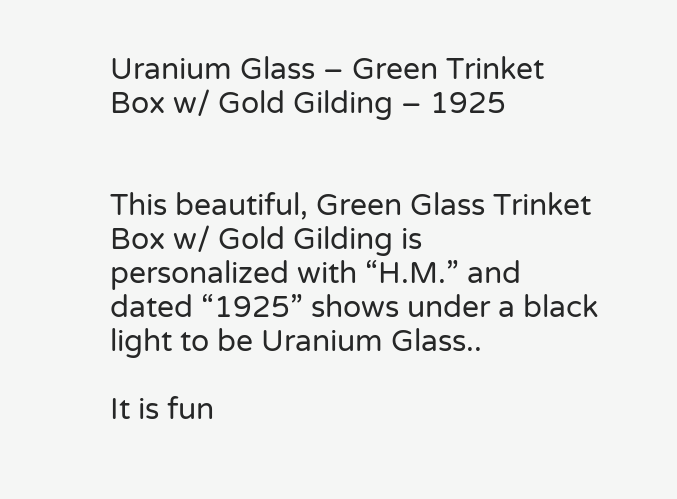Uranium Glass – Green Trinket Box w/ Gold Gilding – 1925


This beautiful, Green Glass Trinket Box w/ Gold Gilding is personalized with “H.M.” and dated “1925” shows under a black light to be Uranium Glass..

It is fun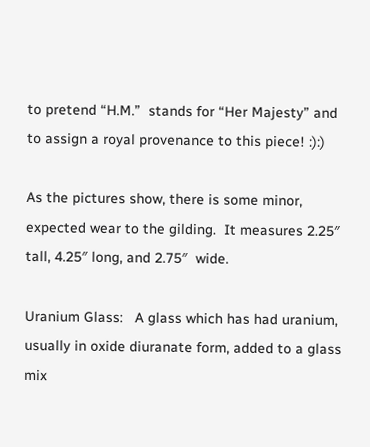to pretend “H.M.”  stands for “Her Majesty” and to assign a royal provenance to this piece! :):)

As the pictures show, there is some minor, expected wear to the gilding.  It measures 2.25″ tall, 4.25″ long, and 2.75″  wide.

Uranium Glass:   A glass which has had uranium, usually in oxide diuranate form, added to a glass mix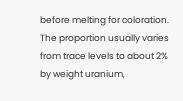before melting for coloration. The proportion usually varies from trace levels to about 2% by weight uranium,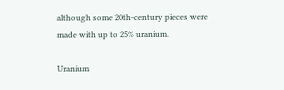although some 20th-century pieces were made with up to 25% uranium.

Uranium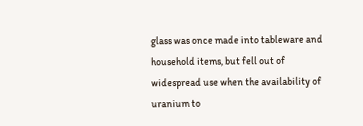glass was once made into tableware and household items, but fell out of widespread use when the availability of uranium to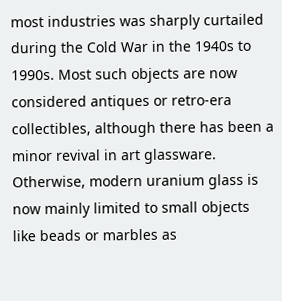most industries was sharply curtailed during the Cold War in the 1940s to 1990s. Most such objects are now considered antiques or retro-era collectibles, although there has been a minor revival in art glassware. Otherwise, modern uranium glass is now mainly limited to small objects like beads or marbles as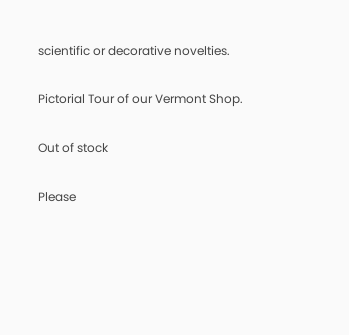scientific or decorative novelties.

Pictorial Tour of our Vermont Shop.

Out of stock

Please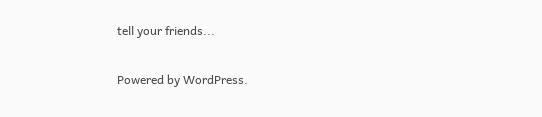tell your friends...

Powered by WordPress.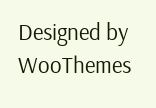Designed by WooThemes